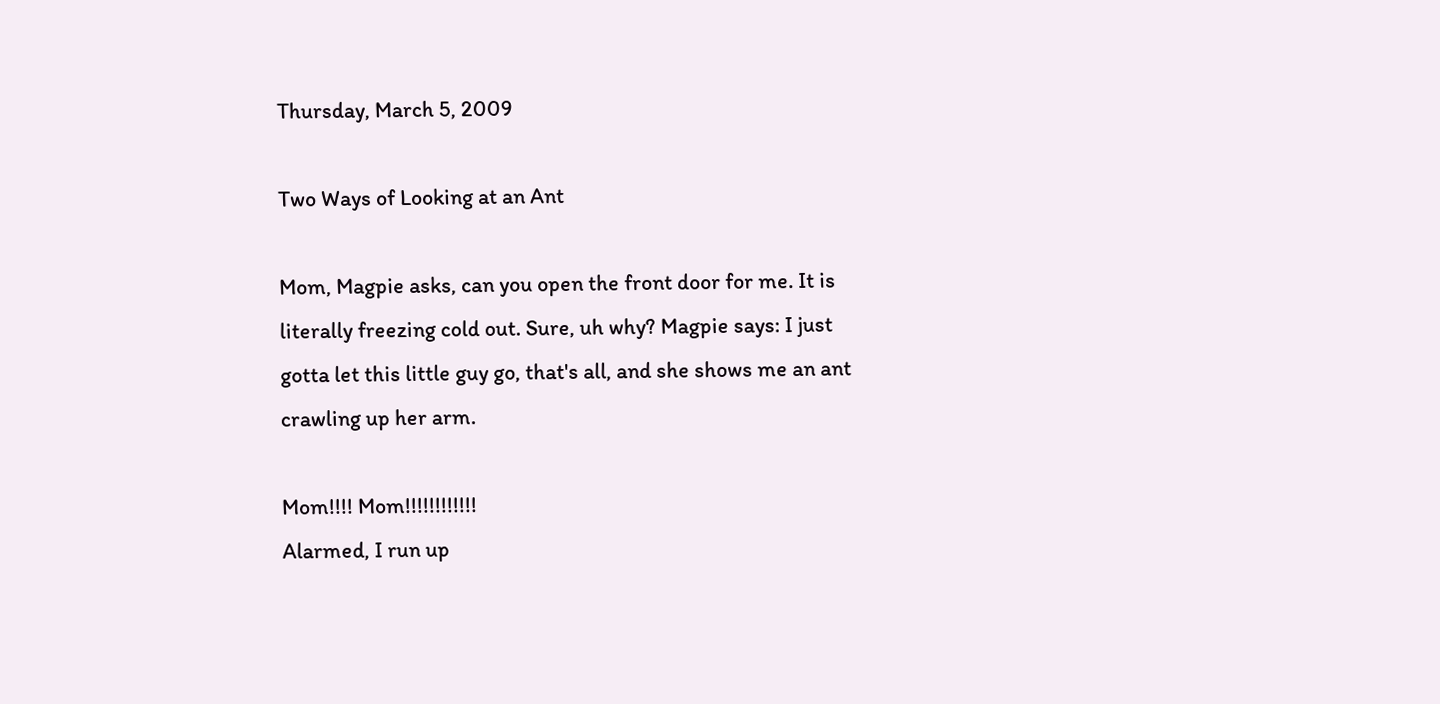Thursday, March 5, 2009

Two Ways of Looking at an Ant

Mom, Magpie asks, can you open the front door for me. It is literally freezing cold out. Sure, uh why? Magpie says: I just gotta let this little guy go, that's all, and she shows me an ant crawling up her arm.

Mom!!!! Mom!!!!!!!!!!!!
Alarmed, I run up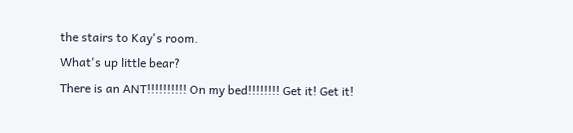the stairs to Kay's room.
What's up little bear?
There is an ANT!!!!!!!!!! On my bed!!!!!!!! Get it! Get it!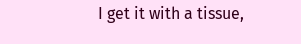I get it with a tissue,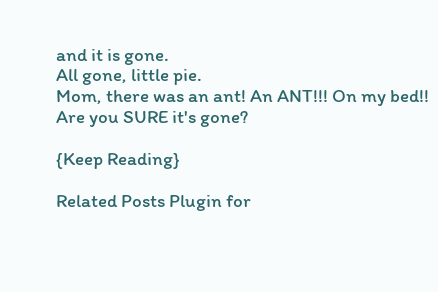and it is gone.
All gone, little pie.
Mom, there was an ant! An ANT!!! On my bed!! Are you SURE it's gone?

{Keep Reading}

Related Posts Plugin for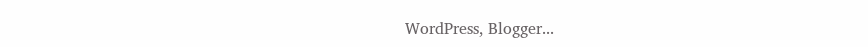WordPress, Blogger...